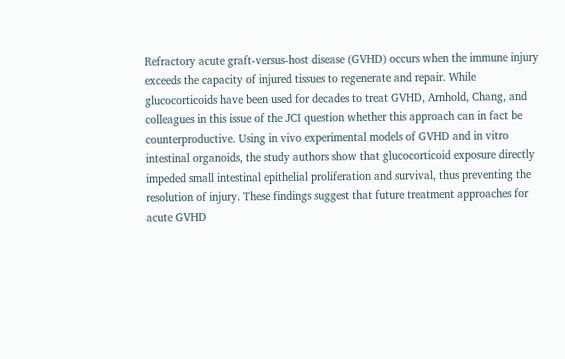Refractory acute graft-versus-host disease (GVHD) occurs when the immune injury exceeds the capacity of injured tissues to regenerate and repair. While glucocorticoids have been used for decades to treat GVHD, Arnhold, Chang, and colleagues in this issue of the JCI question whether this approach can in fact be counterproductive. Using in vivo experimental models of GVHD and in vitro intestinal organoids, the study authors show that glucocorticoid exposure directly impeded small intestinal epithelial proliferation and survival, thus preventing the resolution of injury. These findings suggest that future treatment approaches for acute GVHD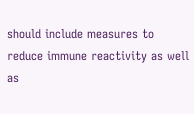should include measures to reduce immune reactivity as well as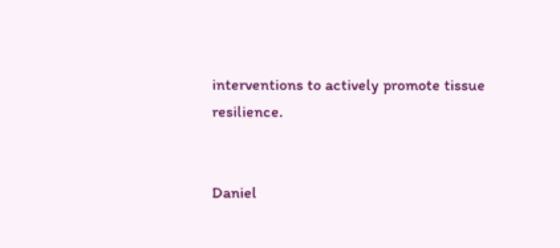interventions to actively promote tissue resilience.


Daniel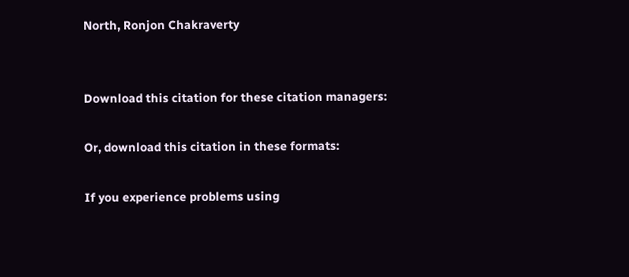North, Ronjon Chakraverty


Download this citation for these citation managers:

Or, download this citation in these formats:

If you experience problems using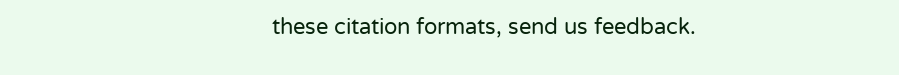these citation formats, send us feedback.